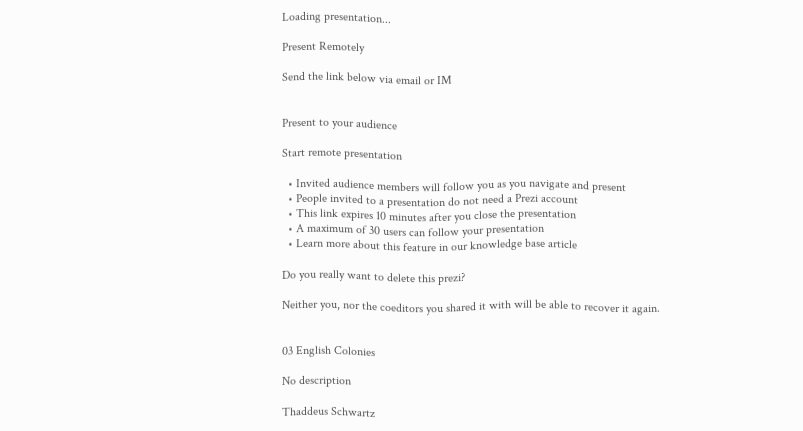Loading presentation...

Present Remotely

Send the link below via email or IM


Present to your audience

Start remote presentation

  • Invited audience members will follow you as you navigate and present
  • People invited to a presentation do not need a Prezi account
  • This link expires 10 minutes after you close the presentation
  • A maximum of 30 users can follow your presentation
  • Learn more about this feature in our knowledge base article

Do you really want to delete this prezi?

Neither you, nor the coeditors you shared it with will be able to recover it again.


03 English Colonies

No description

Thaddeus Schwartz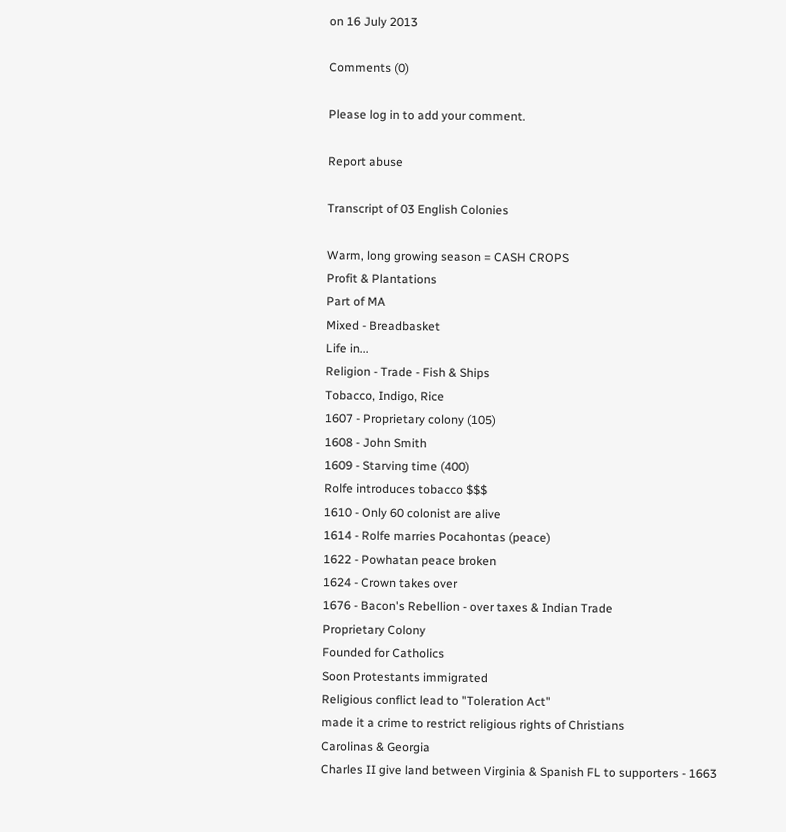on 16 July 2013

Comments (0)

Please log in to add your comment.

Report abuse

Transcript of 03 English Colonies

Warm, long growing season = CASH CROPS
Profit & Plantations
Part of MA
Mixed - Breadbasket
Life in...
Religion - Trade - Fish & Ships
Tobacco, Indigo, Rice
1607 - Proprietary colony (105)
1608 - John Smith
1609 - Starving time (400)
Rolfe introduces tobacco $$$
1610 - Only 60 colonist are alive
1614 - Rolfe marries Pocahontas (peace)
1622 - Powhatan peace broken
1624 - Crown takes over
1676 - Bacon's Rebellion - over taxes & Indian Trade
Proprietary Colony
Founded for Catholics
Soon Protestants immigrated
Religious conflict lead to "Toleration Act"
made it a crime to restrict religious rights of Christians
Carolinas & Georgia
Charles II give land between Virginia & Spanish FL to supporters - 1663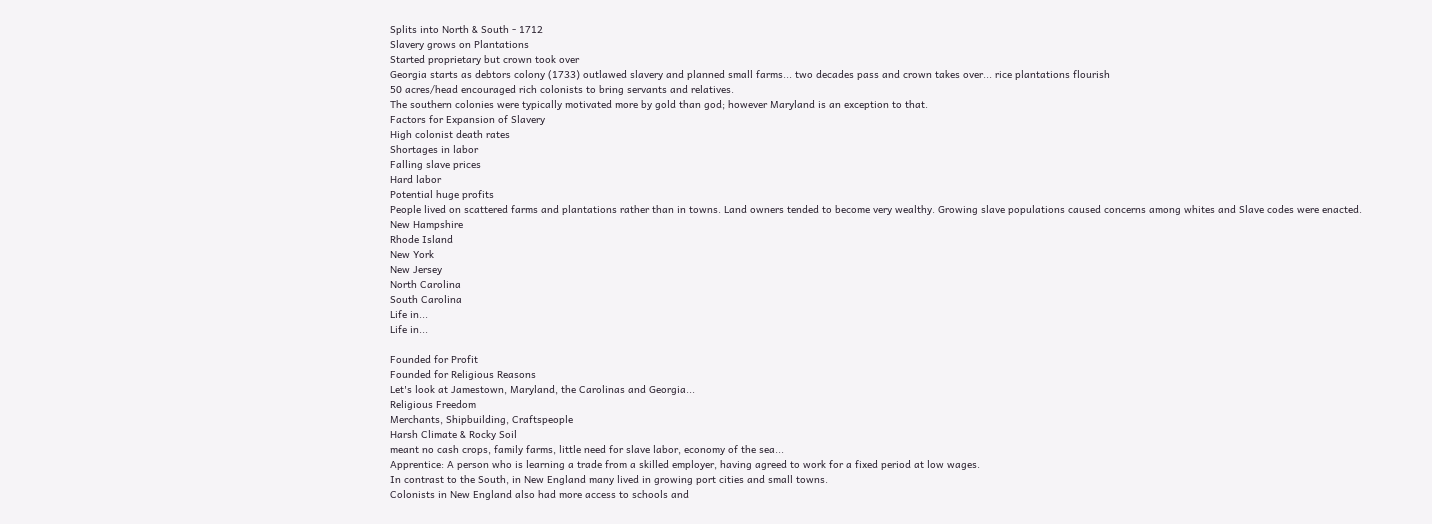Splits into North & South - 1712
Slavery grows on Plantations
Started proprietary but crown took over
Georgia starts as debtors colony (1733) outlawed slavery and planned small farms... two decades pass and crown takes over... rice plantations flourish
50 acres/head encouraged rich colonists to bring servants and relatives.
The southern colonies were typically motivated more by gold than god; however Maryland is an exception to that.
Factors for Expansion of Slavery
High colonist death rates
Shortages in labor
Falling slave prices
Hard labor
Potential huge profits
People lived on scattered farms and plantations rather than in towns. Land owners tended to become very wealthy. Growing slave populations caused concerns among whites and Slave codes were enacted.
New Hampshire
Rhode Island
New York
New Jersey
North Carolina
South Carolina
Life in...
Life in...

Founded for Profit
Founded for Religious Reasons
Let's look at Jamestown, Maryland, the Carolinas and Georgia...
Religious Freedom
Merchants, Shipbuilding, Craftspeople
Harsh Climate & Rocky Soil
meant no cash crops, family farms, little need for slave labor, economy of the sea...
Apprentice: A person who is learning a trade from a skilled employer, having agreed to work for a fixed period at low wages.
In contrast to the South, in New England many lived in growing port cities and small towns.
Colonists in New England also had more access to schools and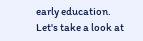early education.
Let's take a look at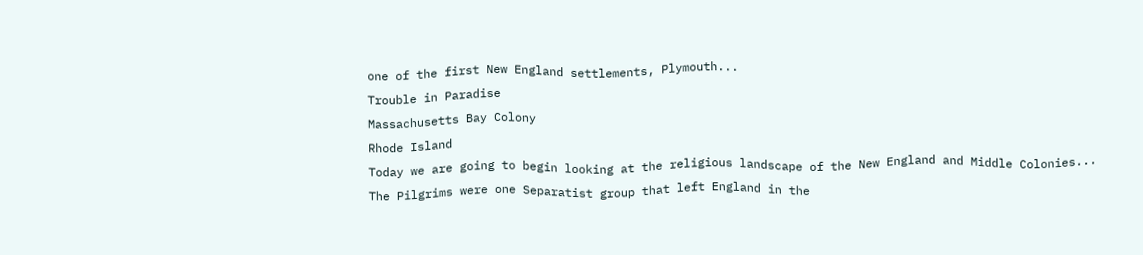one of the first New England settlements, Plymouth...
Trouble in Paradise
Massachusetts Bay Colony
Rhode Island
Today we are going to begin looking at the religious landscape of the New England and Middle Colonies...
The Pilgrims were one Separatist group that left England in the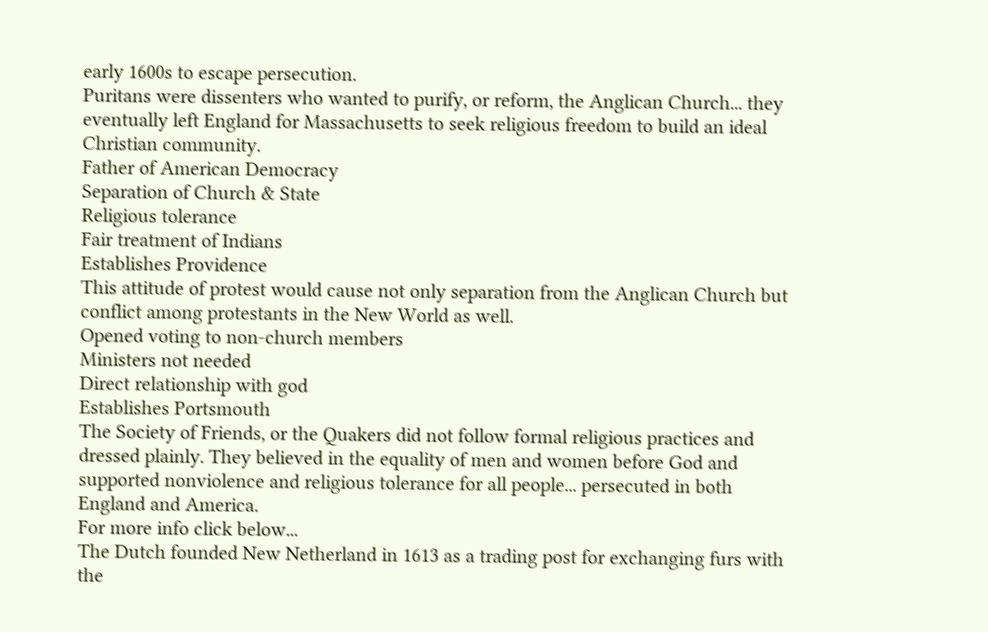early 1600s to escape persecution.
Puritans were dissenters who wanted to purify, or reform, the Anglican Church... they eventually left England for Massachusetts to seek religious freedom to build an ideal Christian community.
Father of American Democracy
Separation of Church & State
Religious tolerance
Fair treatment of Indians
Establishes Providence
This attitude of protest would cause not only separation from the Anglican Church but conflict among protestants in the New World as well.
Opened voting to non-church members
Ministers not needed
Direct relationship with god
Establishes Portsmouth
The Society of Friends, or the Quakers did not follow formal religious practices and dressed plainly. They believed in the equality of men and women before God and supported nonviolence and religious tolerance for all people... persecuted in both England and America.
For more info click below...
The Dutch founded New Netherland in 1613 as a trading post for exchanging furs with the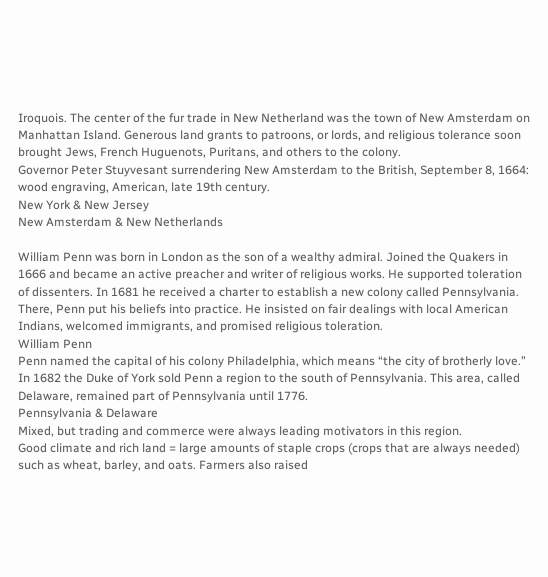Iroquois. The center of the fur trade in New Netherland was the town of New Amsterdam on Manhattan Island. Generous land grants to patroons, or lords, and religious tolerance soon brought Jews, French Huguenots, Puritans, and others to the colony.
Governor Peter Stuyvesant surrendering New Amsterdam to the British, September 8, 1664: wood engraving, American, late 19th century.
New York & New Jersey
New Amsterdam & New Netherlands

William Penn was born in London as the son of a wealthy admiral. Joined the Quakers in 1666 and became an active preacher and writer of religious works. He supported toleration of dissenters. In 1681 he received a charter to establish a new colony called Pennsylvania. There, Penn put his beliefs into practice. He insisted on fair dealings with local American Indians, welcomed immigrants, and promised religious toleration.
William Penn
Penn named the capital of his colony Philadelphia, which means “the city of brotherly love.” In 1682 the Duke of York sold Penn a region to the south of Pennsylvania. This area, called Delaware, remained part of Pennsylvania until 1776.
Pennsylvania & Delaware
Mixed, but trading and commerce were always leading motivators in this region.
Good climate and rich land = large amounts of staple crops (crops that are always needed) such as wheat, barley, and oats. Farmers also raised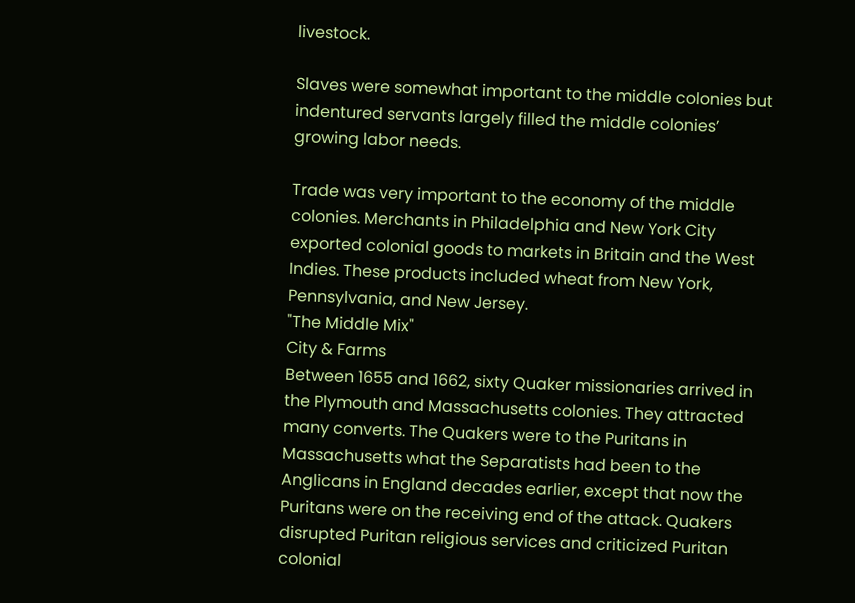livestock.

Slaves were somewhat important to the middle colonies but indentured servants largely filled the middle colonies’ growing labor needs.

Trade was very important to the economy of the middle colonies. Merchants in Philadelphia and New York City exported colonial goods to markets in Britain and the West Indies. These products included wheat from New York, Pennsylvania, and New Jersey.
"The Middle Mix"
City & Farms
Between 1655 and 1662, sixty Quaker missionaries arrived in the Plymouth and Massachusetts colonies. They attracted many converts. The Quakers were to the Puritans in Massachusetts what the Separatists had been to the Anglicans in England decades earlier, except that now the Puritans were on the receiving end of the attack. Quakers disrupted Puritan religious services and criticized Puritan colonial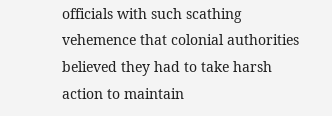officials with such scathing vehemence that colonial authorities believed they had to take harsh action to maintain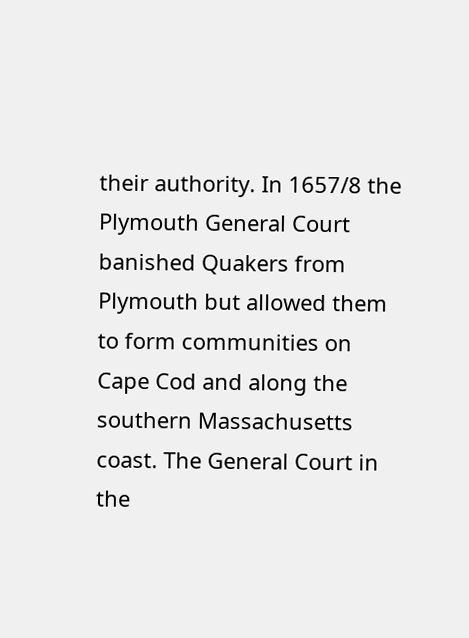their authority. In 1657/8 the Plymouth General Court banished Quakers from Plymouth but allowed them to form communities on Cape Cod and along the southern Massachusetts coast. The General Court in the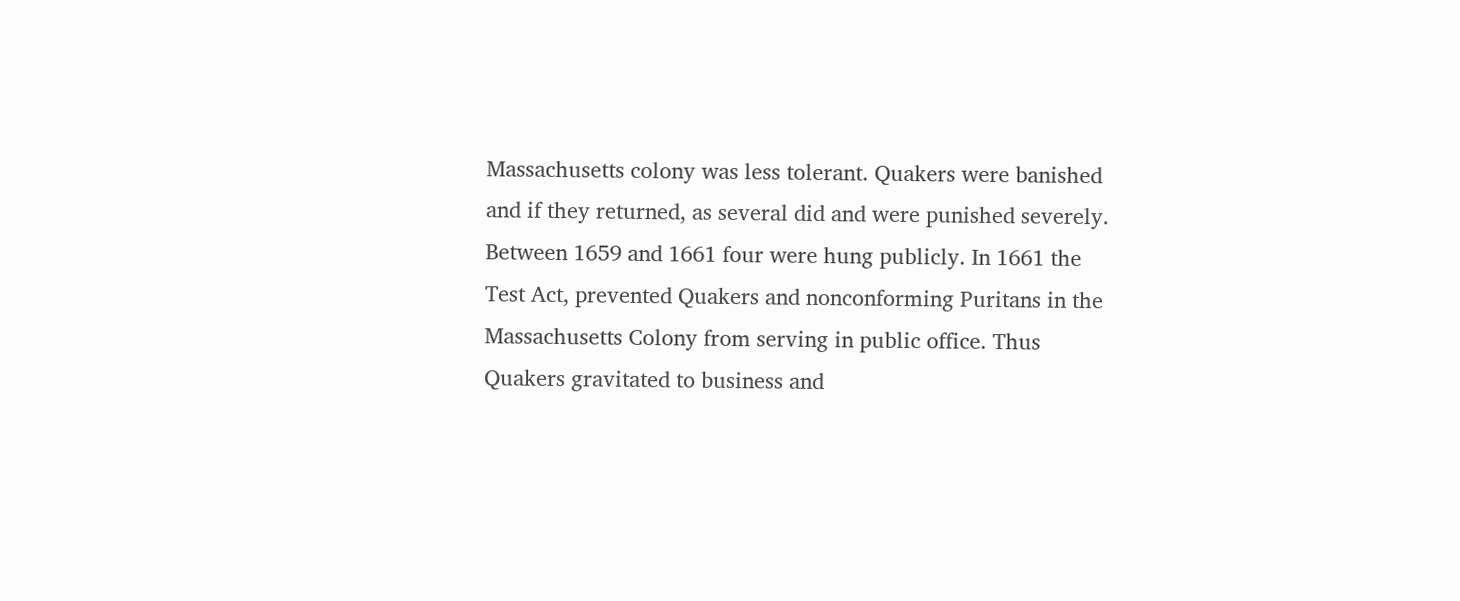Massachusetts colony was less tolerant. Quakers were banished and if they returned, as several did and were punished severely. Between 1659 and 1661 four were hung publicly. In 1661 the Test Act, prevented Quakers and nonconforming Puritans in the Massachusetts Colony from serving in public office. Thus Quakers gravitated to business and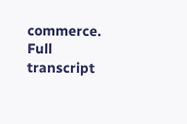commerce.
Full transcript